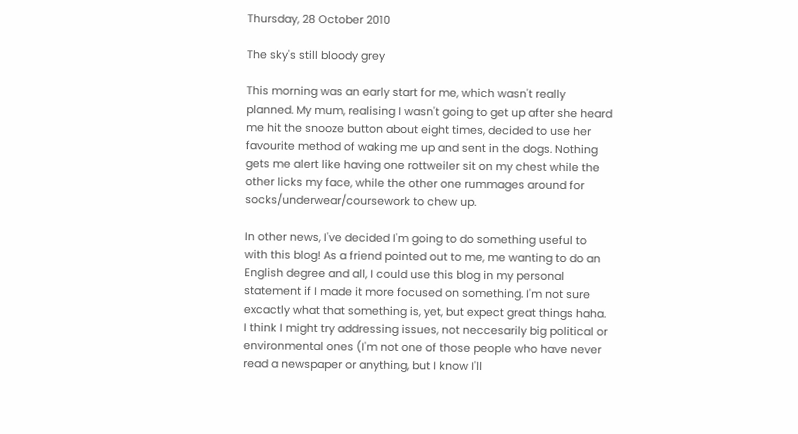Thursday, 28 October 2010

The sky's still bloody grey

This morning was an early start for me, which wasn't really planned. My mum, realising I wasn't going to get up after she heard me hit the snooze button about eight times, decided to use her favourite method of waking me up and sent in the dogs. Nothing gets me alert like having one rottweiler sit on my chest while the other licks my face, while the other one rummages around for socks/underwear/coursework to chew up.

In other news, I've decided I'm going to do something useful to with this blog! As a friend pointed out to me, me wanting to do an English degree and all, I could use this blog in my personal statement if I made it more focused on something. I'm not sure excactly what that something is, yet, but expect great things haha. I think I might try addressing issues, not neccesarily big political or environmental ones (I'm not one of those people who have never read a newspaper or anything, but I know I'll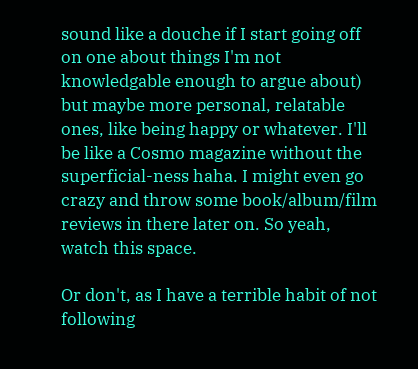sound like a douche if I start going off on one about things I'm not knowledgable enough to argue about) but maybe more personal, relatable ones, like being happy or whatever. I'll be like a Cosmo magazine without the superficial-ness haha. I might even go crazy and throw some book/album/film reviews in there later on. So yeah, watch this space.

Or don't, as I have a terrible habit of not following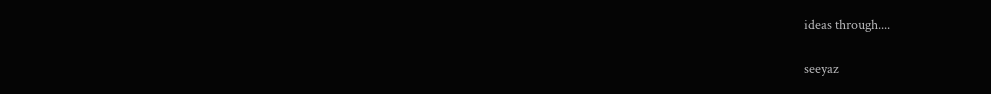ideas through....

seeyaz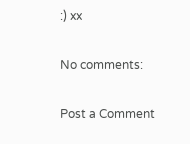:) xx

No comments:

Post a Comment